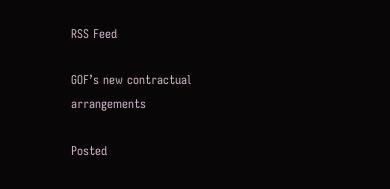RSS Feed

GOF’s new contractual arrangements

Posted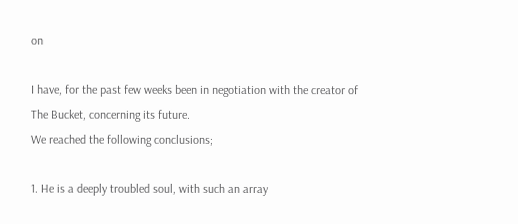on

I have, for the past few weeks been in negotiation with the creator of The Bucket, concerning its future.
We reached the following conclusions;

1. He is a deeply troubled soul, with such an array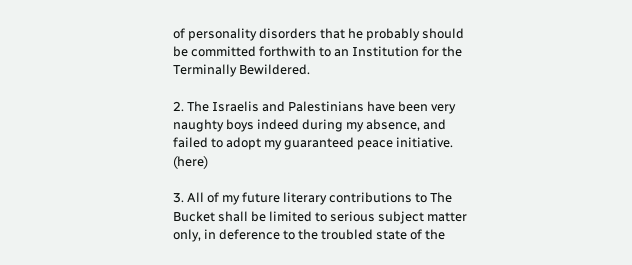of personality disorders that he probably should be committed forthwith to an Institution for the Terminally Bewildered.

2. The Israelis and Palestinians have been very naughty boys indeed during my absence, and failed to adopt my guaranteed peace initiative. (here)

3. All of my future literary contributions to The Bucket shall be limited to serious subject matter only, in deference to the troubled state of the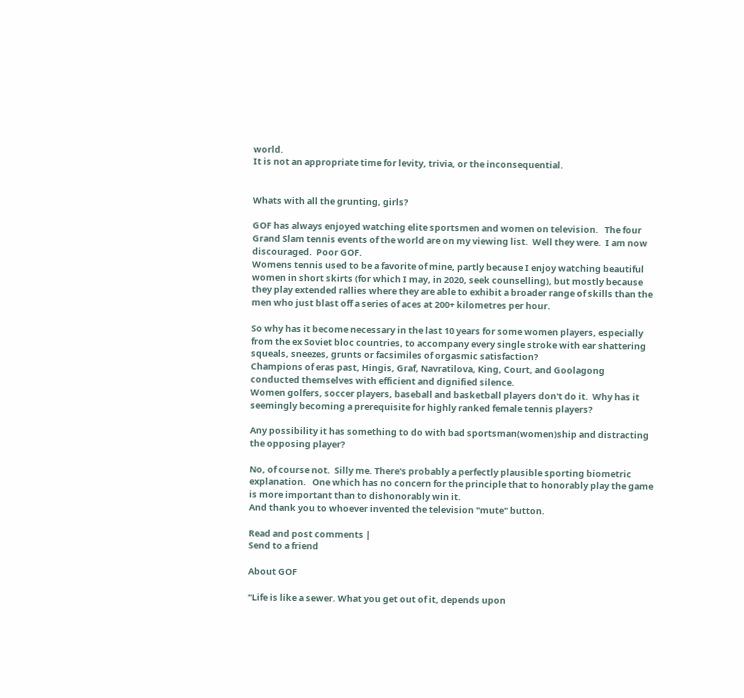world.
It is not an appropriate time for levity, trivia, or the inconsequential.


Whats with all the grunting, girls?

GOF has always enjoyed watching elite sportsmen and women on television.   The four Grand Slam tennis events of the world are on my viewing list.  Well they were.  I am now discouraged.  Poor GOF.
Womens tennis used to be a favorite of mine, partly because I enjoy watching beautiful women in short skirts (for which I may, in 2020, seek counselling), but mostly because they play extended rallies where they are able to exhibit a broader range of skills than the men who just blast off a series of aces at 200+ kilometres per hour.

So why has it become necessary in the last 10 years for some women players, especially from the ex Soviet bloc countries, to accompany every single stroke with ear shattering squeals, sneezes, grunts or facsimiles of orgasmic satisfaction?
Champions of eras past, Hingis, Graf, Navratilova, King, Court, and Goolagong conducted themselves with efficient and dignified silence.
Women golfers, soccer players, baseball and basketball players don't do it.  Why has it seemingly becoming a prerequisite for highly ranked female tennis players?

Any possibility it has something to do with bad sportsman(women)ship and distracting the opposing player?

No, of course not.  Silly me. There's probably a perfectly plausible sporting biometric explanation.   One which has no concern for the principle that to honorably play the game is more important than to dishonorably win it.
And thank you to whoever invented the television "mute" button.

Read and post comments |
Send to a friend

About GOF

"Life is like a sewer. What you get out of it, depends upon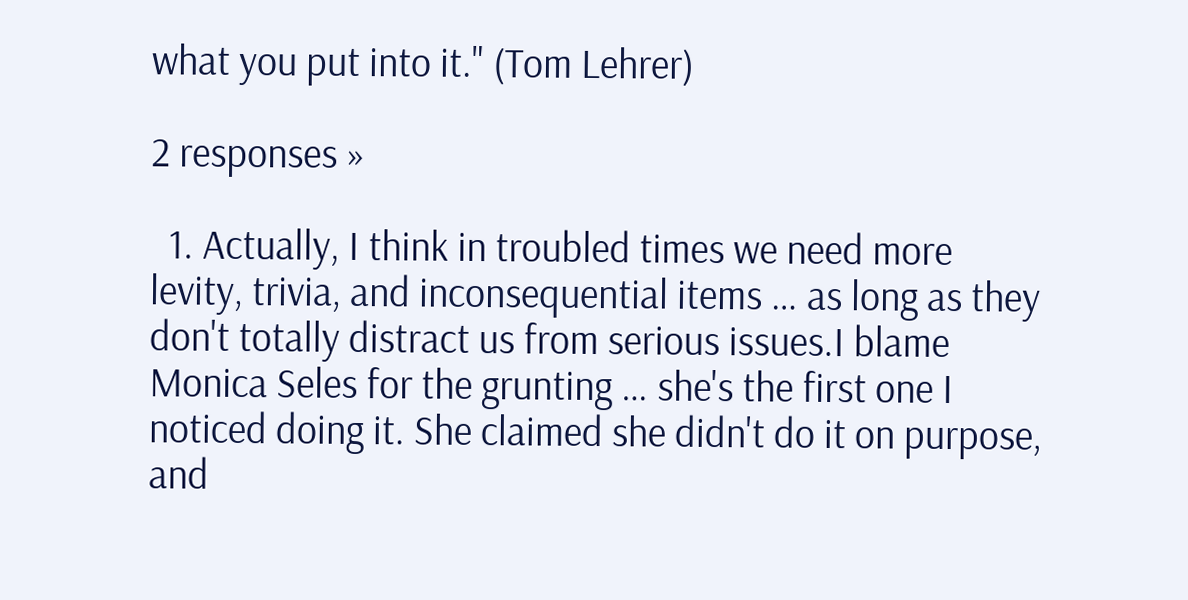what you put into it." (Tom Lehrer)

2 responses »

  1. Actually, I think in troubled times we need more levity, trivia, and inconsequential items … as long as they don't totally distract us from serious issues.I blame Monica Seles for the grunting … she's the first one I noticed doing it. She claimed she didn't do it on purpose, and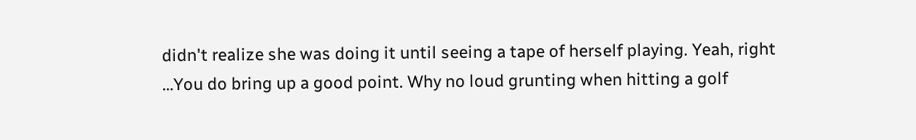didn't realize she was doing it until seeing a tape of herself playing. Yeah, right …You do bring up a good point. Why no loud grunting when hitting a golf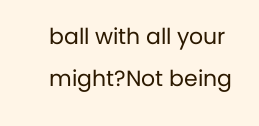ball with all your might?Not being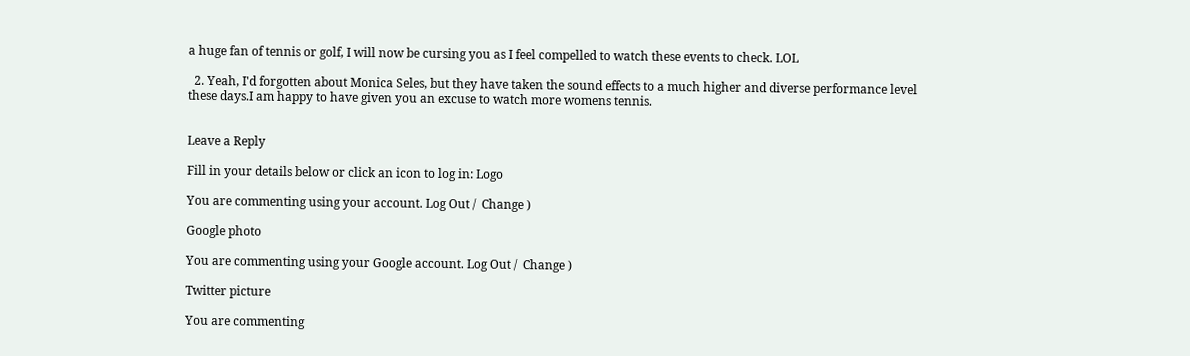a huge fan of tennis or golf, I will now be cursing you as I feel compelled to watch these events to check. LOL

  2. Yeah, I'd forgotten about Monica Seles, but they have taken the sound effects to a much higher and diverse performance level these days.I am happy to have given you an excuse to watch more womens tennis.


Leave a Reply

Fill in your details below or click an icon to log in: Logo

You are commenting using your account. Log Out /  Change )

Google photo

You are commenting using your Google account. Log Out /  Change )

Twitter picture

You are commenting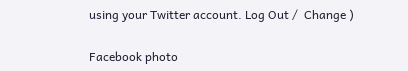using your Twitter account. Log Out /  Change )

Facebook photo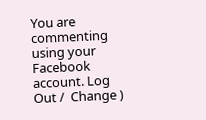You are commenting using your Facebook account. Log Out /  Change )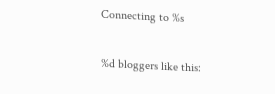Connecting to %s

%d bloggers like this: